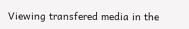Viewing transfered media in the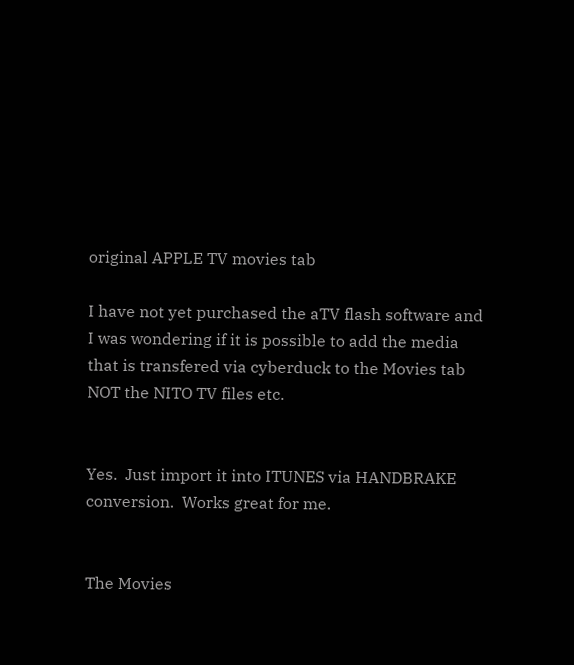original APPLE TV movies tab

I have not yet purchased the aTV flash software and I was wondering if it is possible to add the media that is transfered via cyberduck to the Movies tab NOT the NITO TV files etc.


Yes.  Just import it into ITUNES via HANDBRAKE conversion.  Works great for me.


The Movies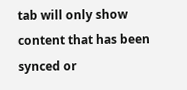tab will only show content that has been synced or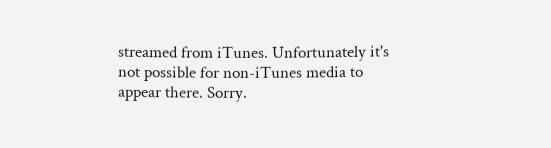streamed from iTunes. Unfortunately it's not possible for non-iTunes media to appear there. Sorry.